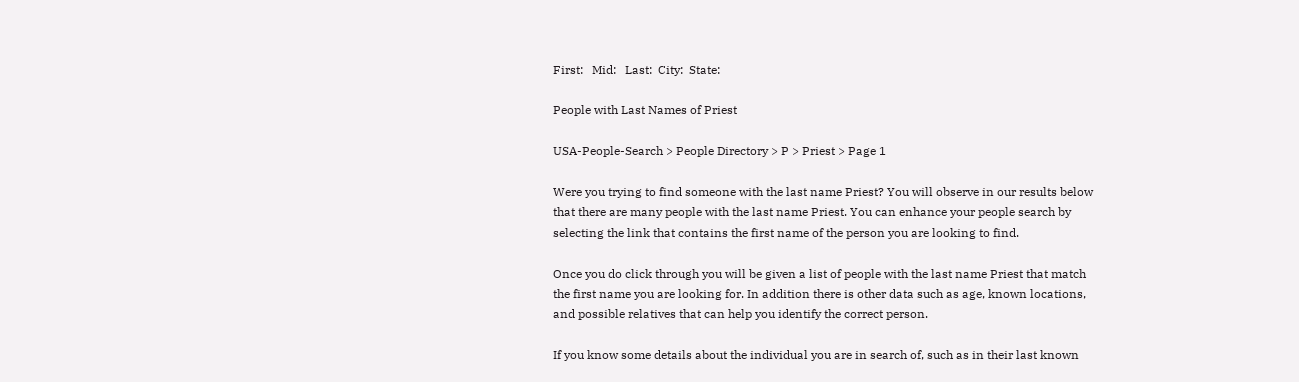First:   Mid:   Last:  City:  State:

People with Last Names of Priest

USA-People-Search > People Directory > P > Priest > Page 1

Were you trying to find someone with the last name Priest? You will observe in our results below that there are many people with the last name Priest. You can enhance your people search by selecting the link that contains the first name of the person you are looking to find.

Once you do click through you will be given a list of people with the last name Priest that match the first name you are looking for. In addition there is other data such as age, known locations, and possible relatives that can help you identify the correct person.

If you know some details about the individual you are in search of, such as in their last known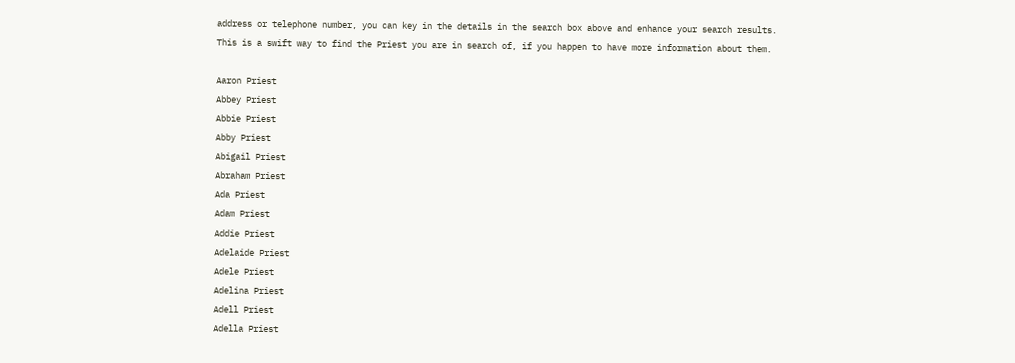address or telephone number, you can key in the details in the search box above and enhance your search results. This is a swift way to find the Priest you are in search of, if you happen to have more information about them.

Aaron Priest
Abbey Priest
Abbie Priest
Abby Priest
Abigail Priest
Abraham Priest
Ada Priest
Adam Priest
Addie Priest
Adelaide Priest
Adele Priest
Adelina Priest
Adell Priest
Adella Priest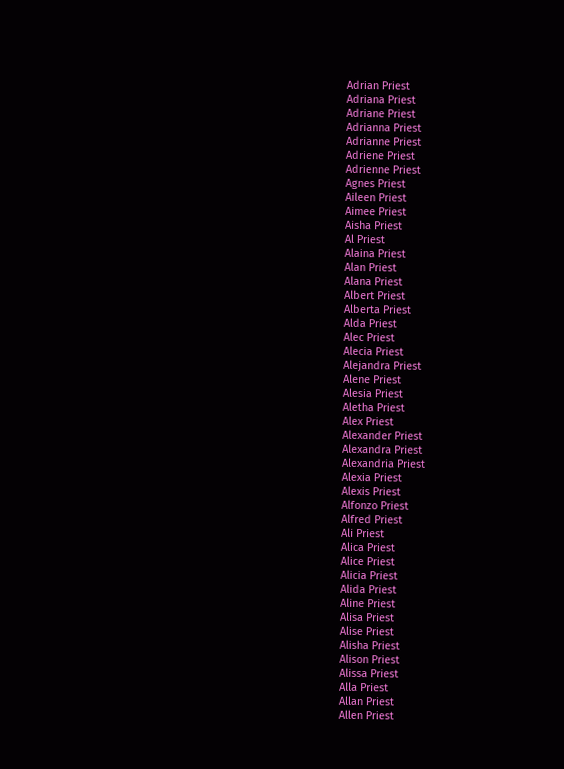Adrian Priest
Adriana Priest
Adriane Priest
Adrianna Priest
Adrianne Priest
Adriene Priest
Adrienne Priest
Agnes Priest
Aileen Priest
Aimee Priest
Aisha Priest
Al Priest
Alaina Priest
Alan Priest
Alana Priest
Albert Priest
Alberta Priest
Alda Priest
Alec Priest
Alecia Priest
Alejandra Priest
Alene Priest
Alesia Priest
Aletha Priest
Alex Priest
Alexander Priest
Alexandra Priest
Alexandria Priest
Alexia Priest
Alexis Priest
Alfonzo Priest
Alfred Priest
Ali Priest
Alica Priest
Alice Priest
Alicia Priest
Alida Priest
Aline Priest
Alisa Priest
Alise Priest
Alisha Priest
Alison Priest
Alissa Priest
Alla Priest
Allan Priest
Allen Priest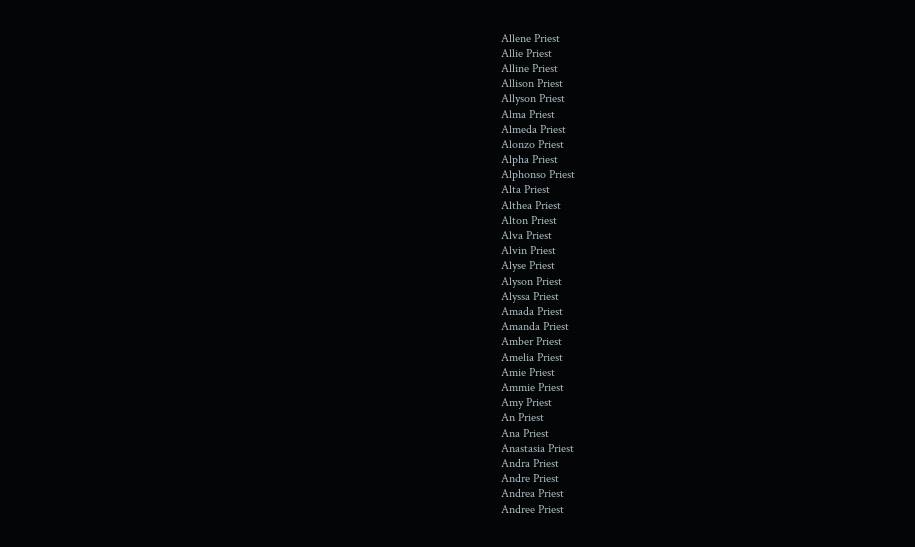Allene Priest
Allie Priest
Alline Priest
Allison Priest
Allyson Priest
Alma Priest
Almeda Priest
Alonzo Priest
Alpha Priest
Alphonso Priest
Alta Priest
Althea Priest
Alton Priest
Alva Priest
Alvin Priest
Alyse Priest
Alyson Priest
Alyssa Priest
Amada Priest
Amanda Priest
Amber Priest
Amelia Priest
Amie Priest
Ammie Priest
Amy Priest
An Priest
Ana Priest
Anastasia Priest
Andra Priest
Andre Priest
Andrea Priest
Andree Priest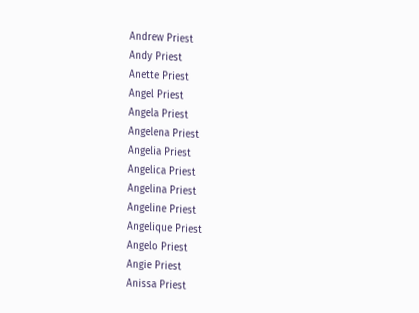Andrew Priest
Andy Priest
Anette Priest
Angel Priest
Angela Priest
Angelena Priest
Angelia Priest
Angelica Priest
Angelina Priest
Angeline Priest
Angelique Priest
Angelo Priest
Angie Priest
Anissa Priest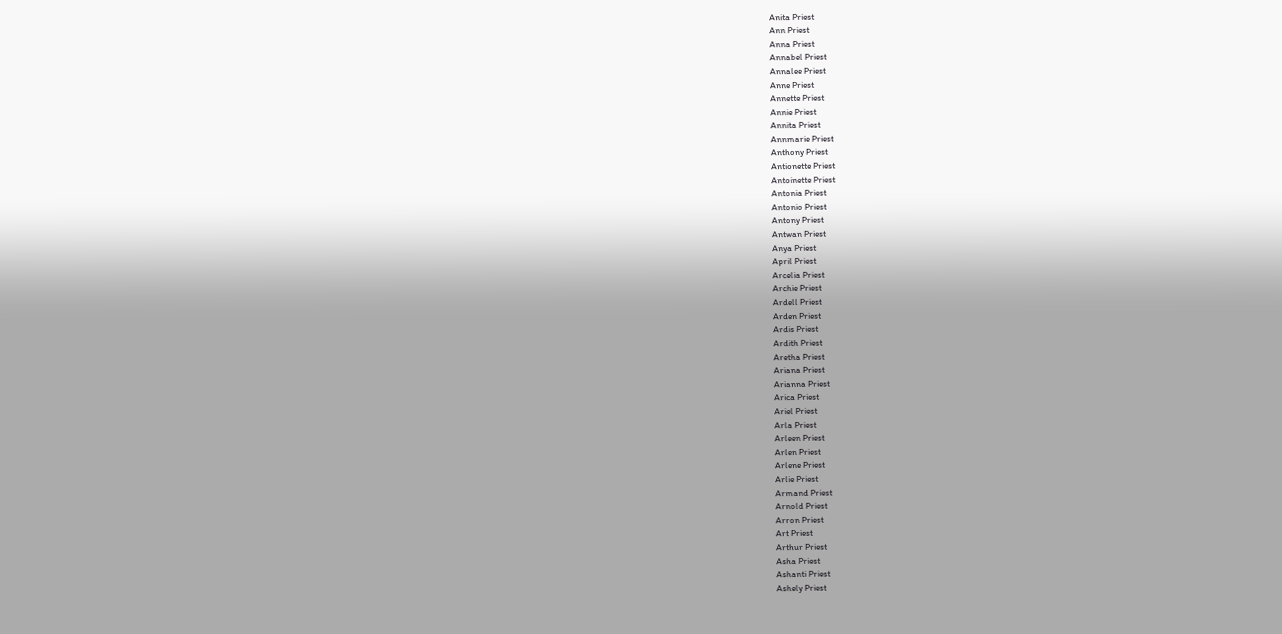Anita Priest
Ann Priest
Anna Priest
Annabel Priest
Annalee Priest
Anne Priest
Annette Priest
Annie Priest
Annita Priest
Annmarie Priest
Anthony Priest
Antionette Priest
Antoinette Priest
Antonia Priest
Antonio Priest
Antony Priest
Antwan Priest
Anya Priest
April Priest
Arcelia Priest
Archie Priest
Ardell Priest
Arden Priest
Ardis Priest
Ardith Priest
Aretha Priest
Ariana Priest
Arianna Priest
Arica Priest
Ariel Priest
Arla Priest
Arleen Priest
Arlen Priest
Arlene Priest
Arlie Priest
Armand Priest
Arnold Priest
Arron Priest
Art Priest
Arthur Priest
Asha Priest
Ashanti Priest
Ashely Priest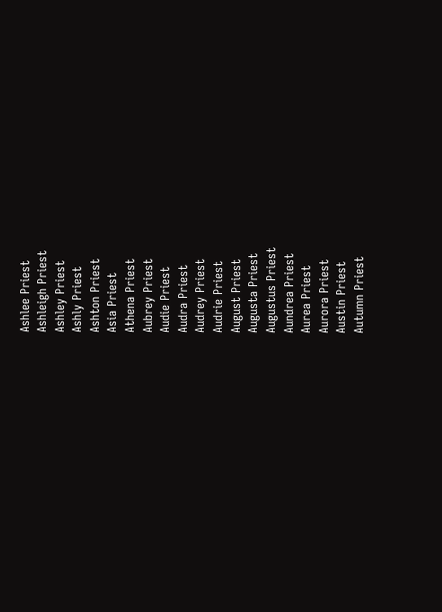Ashlee Priest
Ashleigh Priest
Ashley Priest
Ashly Priest
Ashton Priest
Asia Priest
Athena Priest
Aubrey Priest
Audie Priest
Audra Priest
Audrey Priest
Audrie Priest
August Priest
Augusta Priest
Augustus Priest
Aundrea Priest
Aurea Priest
Aurora Priest
Austin Priest
Autumn Priest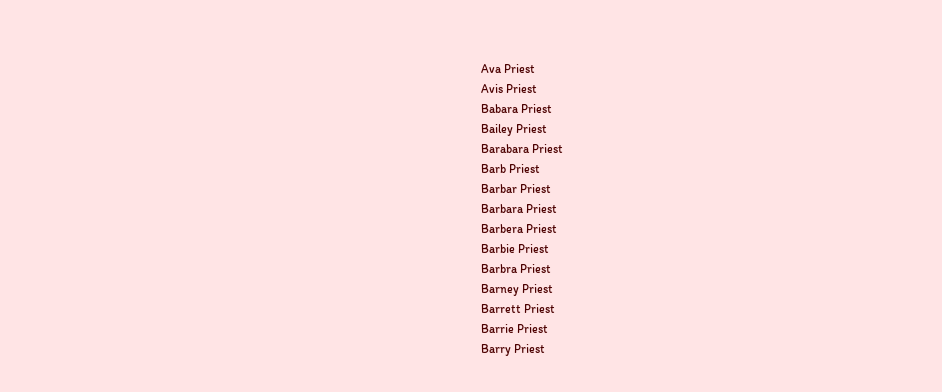Ava Priest
Avis Priest
Babara Priest
Bailey Priest
Barabara Priest
Barb Priest
Barbar Priest
Barbara Priest
Barbera Priest
Barbie Priest
Barbra Priest
Barney Priest
Barrett Priest
Barrie Priest
Barry Priest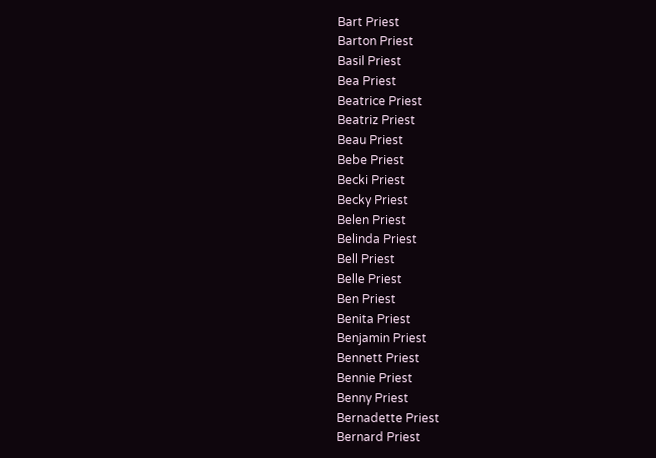Bart Priest
Barton Priest
Basil Priest
Bea Priest
Beatrice Priest
Beatriz Priest
Beau Priest
Bebe Priest
Becki Priest
Becky Priest
Belen Priest
Belinda Priest
Bell Priest
Belle Priest
Ben Priest
Benita Priest
Benjamin Priest
Bennett Priest
Bennie Priest
Benny Priest
Bernadette Priest
Bernard Priest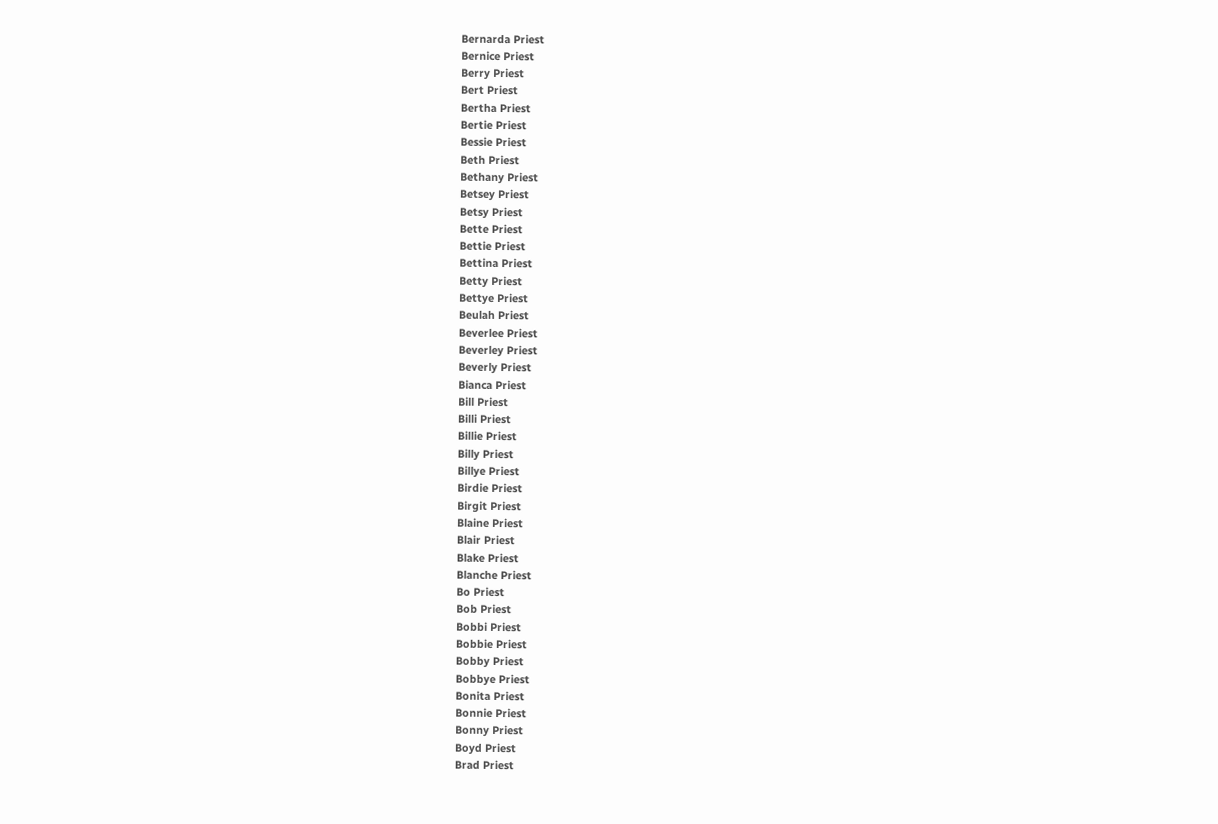Bernarda Priest
Bernice Priest
Berry Priest
Bert Priest
Bertha Priest
Bertie Priest
Bessie Priest
Beth Priest
Bethany Priest
Betsey Priest
Betsy Priest
Bette Priest
Bettie Priest
Bettina Priest
Betty Priest
Bettye Priest
Beulah Priest
Beverlee Priest
Beverley Priest
Beverly Priest
Bianca Priest
Bill Priest
Billi Priest
Billie Priest
Billy Priest
Billye Priest
Birdie Priest
Birgit Priest
Blaine Priest
Blair Priest
Blake Priest
Blanche Priest
Bo Priest
Bob Priest
Bobbi Priest
Bobbie Priest
Bobby Priest
Bobbye Priest
Bonita Priest
Bonnie Priest
Bonny Priest
Boyd Priest
Brad Priest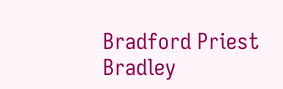Bradford Priest
Bradley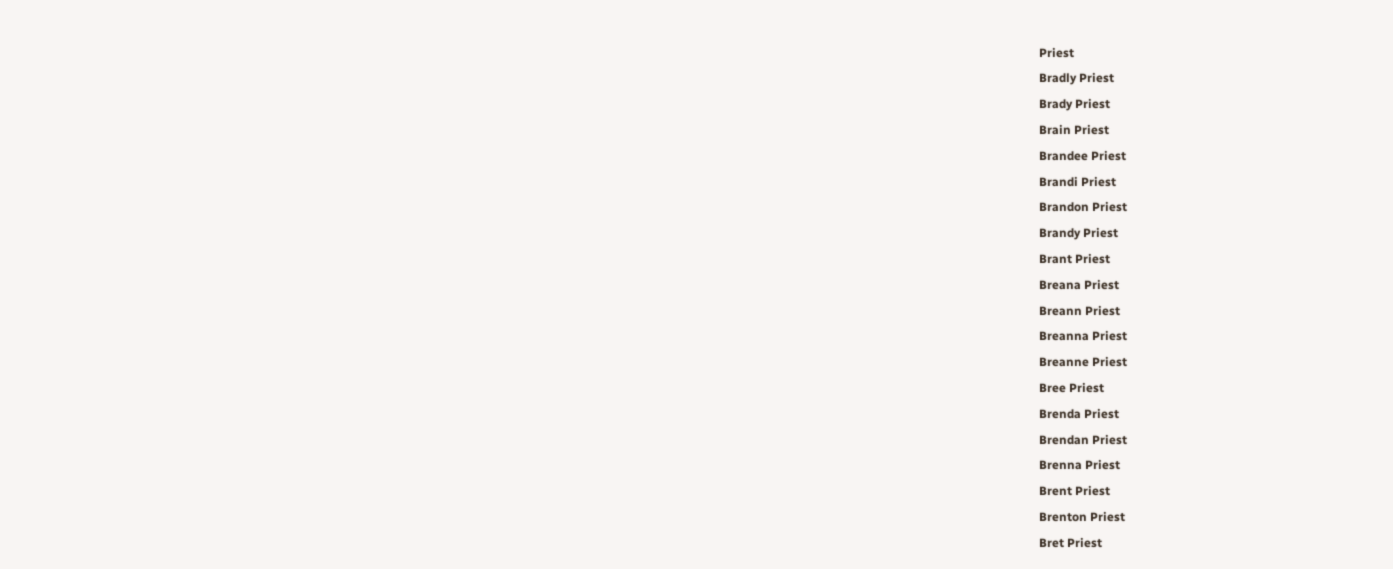Priest
Bradly Priest
Brady Priest
Brain Priest
Brandee Priest
Brandi Priest
Brandon Priest
Brandy Priest
Brant Priest
Breana Priest
Breann Priest
Breanna Priest
Breanne Priest
Bree Priest
Brenda Priest
Brendan Priest
Brenna Priest
Brent Priest
Brenton Priest
Bret Priest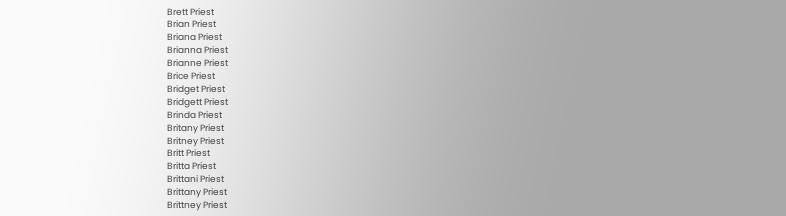Brett Priest
Brian Priest
Briana Priest
Brianna Priest
Brianne Priest
Brice Priest
Bridget Priest
Bridgett Priest
Brinda Priest
Britany Priest
Britney Priest
Britt Priest
Britta Priest
Brittani Priest
Brittany Priest
Brittney Priest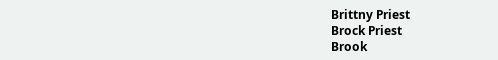Brittny Priest
Brock Priest
Brook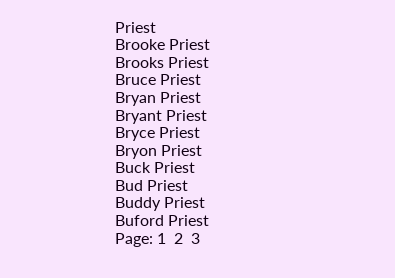Priest
Brooke Priest
Brooks Priest
Bruce Priest
Bryan Priest
Bryant Priest
Bryce Priest
Bryon Priest
Buck Priest
Bud Priest
Buddy Priest
Buford Priest
Page: 1  2  3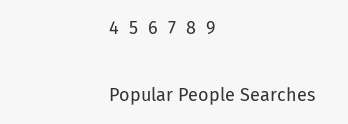4  5  6  7  8  9

Popular People Searches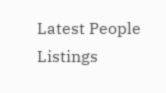Latest People Listings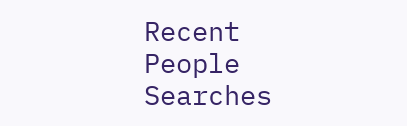Recent People Searches